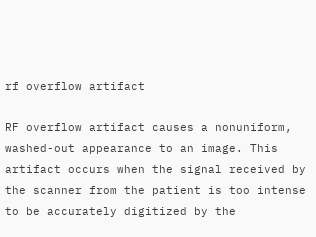rf overflow artifact

RF overflow artifact causes a nonuniform, washed-out appearance to an image. This artifact occurs when the signal received by the scanner from the patient is too intense to be accurately digitized by the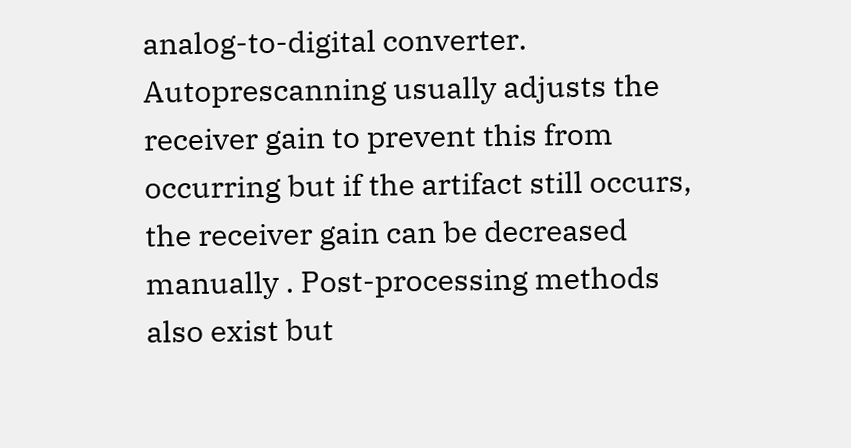analog-to-digital converter. Autoprescanning usually adjusts the receiver gain to prevent this from occurring but if the artifact still occurs, the receiver gain can be decreased manually . Post-processing methods also exist but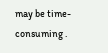may be time-consuming .